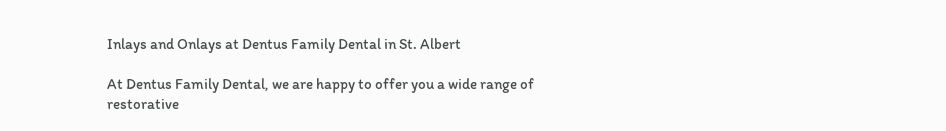Inlays and Onlays at Dentus Family Dental in St. Albert

At Dentus Family Dental, we are happy to offer you a wide range of restorative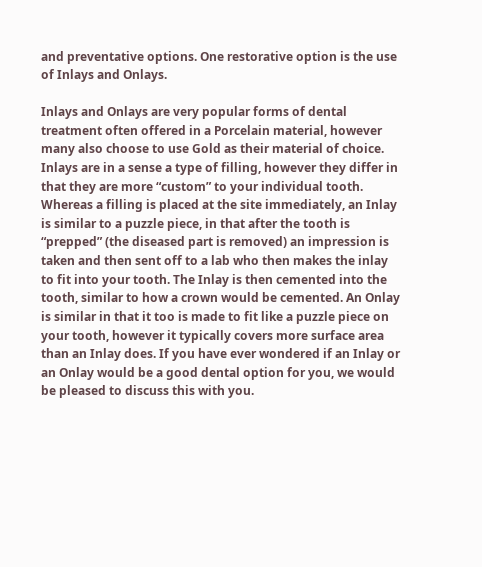and preventative options. One restorative option is the use of Inlays and Onlays.

Inlays and Onlays are very popular forms of dental treatment often offered in a Porcelain material, however many also choose to use Gold as their material of choice. Inlays are in a sense a type of filling, however they differ in that they are more “custom” to your individual tooth. Whereas a filling is placed at the site immediately, an Inlay is similar to a puzzle piece, in that after the tooth is “prepped” (the diseased part is removed) an impression is taken and then sent off to a lab who then makes the inlay to fit into your tooth. The Inlay is then cemented into the tooth, similar to how a crown would be cemented. An Onlay is similar in that it too is made to fit like a puzzle piece on your tooth, however it typically covers more surface area than an Inlay does. If you have ever wondered if an Inlay or an Onlay would be a good dental option for you, we would be pleased to discuss this with you.